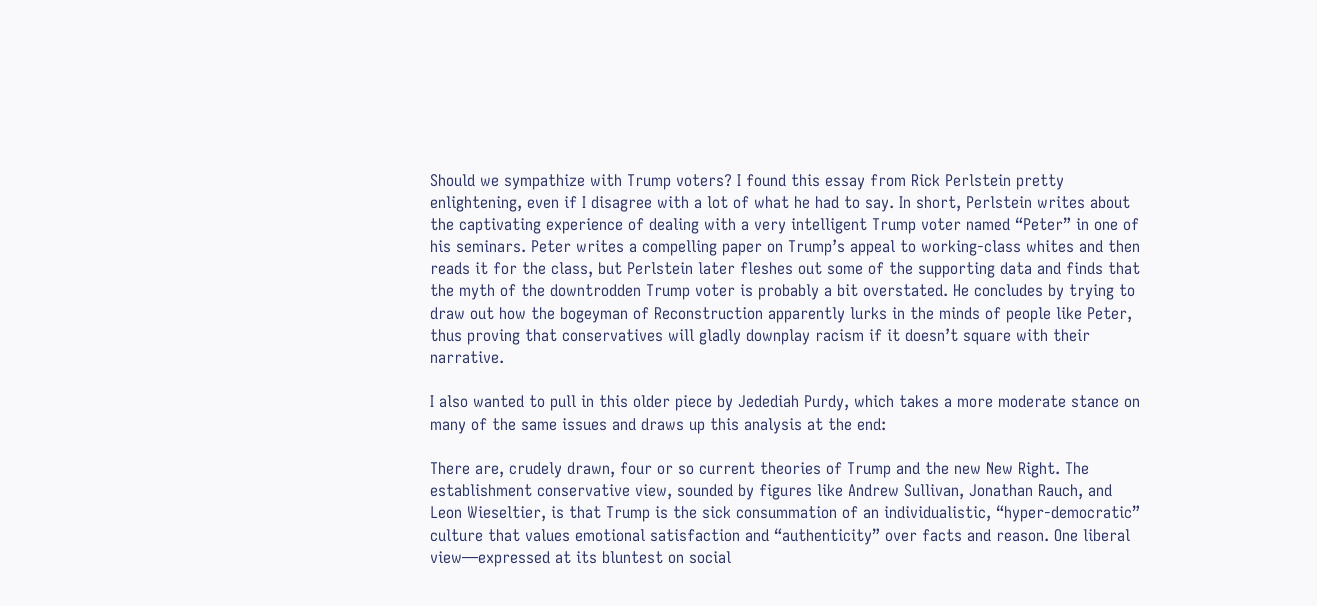Should we sympathize with Trump voters? I found this essay from Rick Perlstein pretty enlightening, even if I disagree with a lot of what he had to say. In short, Perlstein writes about the captivating experience of dealing with a very intelligent Trump voter named “Peter” in one of his seminars. Peter writes a compelling paper on Trump’s appeal to working-class whites and then reads it for the class, but Perlstein later fleshes out some of the supporting data and finds that the myth of the downtrodden Trump voter is probably a bit overstated. He concludes by trying to draw out how the bogeyman of Reconstruction apparently lurks in the minds of people like Peter, thus proving that conservatives will gladly downplay racism if it doesn’t square with their narrative.

I also wanted to pull in this older piece by Jedediah Purdy, which takes a more moderate stance on many of the same issues and draws up this analysis at the end:

There are, crudely drawn, four or so current theories of Trump and the new New Right. The establishment conservative view, sounded by figures like Andrew Sullivan, Jonathan Rauch, and Leon Wieseltier, is that Trump is the sick consummation of an individualistic, “hyper-democratic” culture that values emotional satisfaction and “authenticity” over facts and reason. One liberal view—expressed at its bluntest on social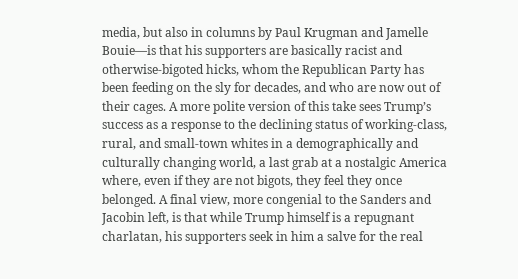media, but also in columns by Paul Krugman and Jamelle Bouie—is that his supporters are basically racist and otherwise-bigoted hicks, whom the Republican Party has been feeding on the sly for decades, and who are now out of their cages. A more polite version of this take sees Trump’s success as a response to the declining status of working-class, rural, and small-town whites in a demographically and culturally changing world, a last grab at a nostalgic America where, even if they are not bigots, they feel they once belonged. A final view, more congenial to the Sanders and Jacobin left, is that while Trump himself is a repugnant charlatan, his supporters seek in him a salve for the real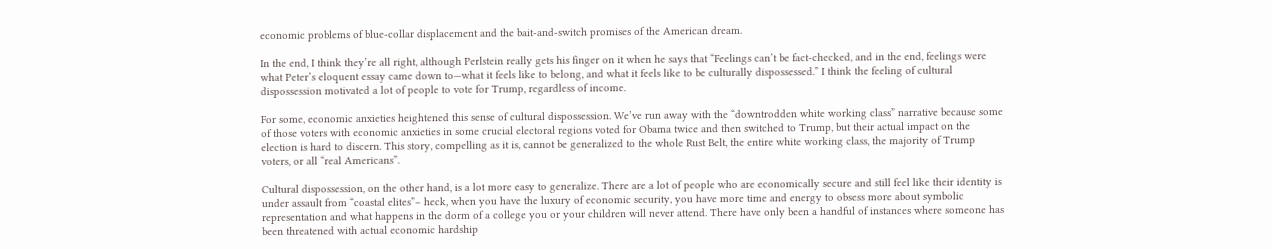economic problems of blue-collar displacement and the bait-and-switch promises of the American dream.

In the end, I think they’re all right, although Perlstein really gets his finger on it when he says that “Feelings can’t be fact-checked, and in the end, feelings were what Peter’s eloquent essay came down to—what it feels like to belong, and what it feels like to be culturally dispossessed.” I think the feeling of cultural dispossession motivated a lot of people to vote for Trump, regardless of income.

For some, economic anxieties heightened this sense of cultural dispossession. We’ve run away with the “downtrodden white working class” narrative because some of those voters with economic anxieties in some crucial electoral regions voted for Obama twice and then switched to Trump, but their actual impact on the election is hard to discern. This story, compelling as it is, cannot be generalized to the whole Rust Belt, the entire white working class, the majority of Trump voters, or all “real Americans”.

Cultural dispossession, on the other hand, is a lot more easy to generalize. There are a lot of people who are economically secure and still feel like their identity is under assault from “coastal elites”– heck, when you have the luxury of economic security, you have more time and energy to obsess more about symbolic representation and what happens in the dorm of a college you or your children will never attend. There have only been a handful of instances where someone has been threatened with actual economic hardship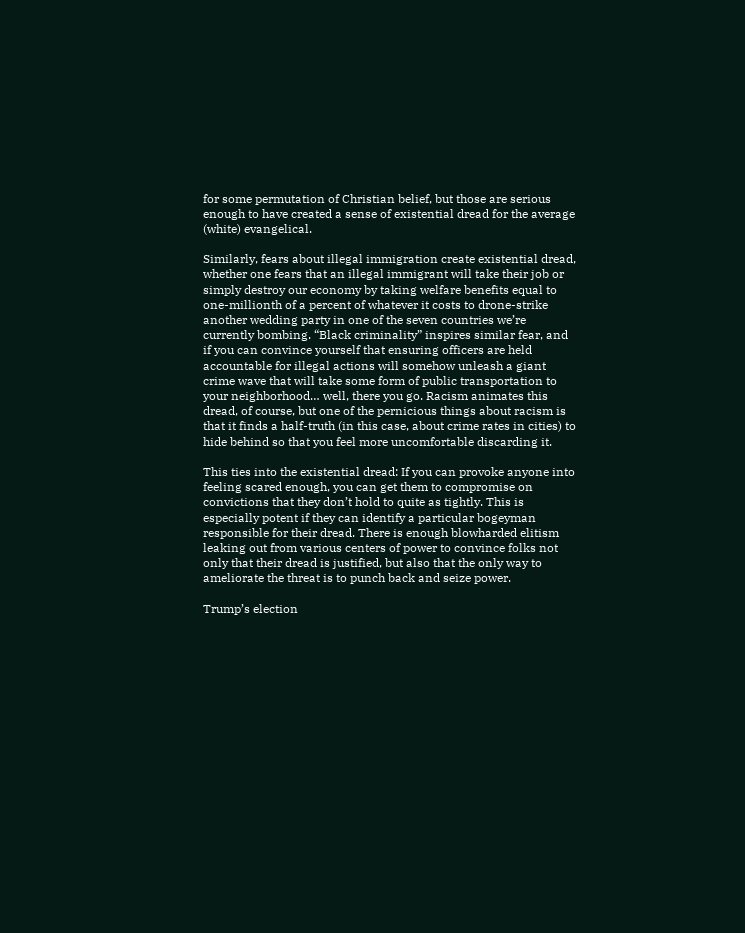for some permutation of Christian belief, but those are serious enough to have created a sense of existential dread for the average (white) evangelical.

Similarly, fears about illegal immigration create existential dread, whether one fears that an illegal immigrant will take their job or simply destroy our economy by taking welfare benefits equal to one-millionth of a percent of whatever it costs to drone-strike another wedding party in one of the seven countries we’re currently bombing. “Black criminality” inspires similar fear, and if you can convince yourself that ensuring officers are held accountable for illegal actions will somehow unleash a giant crime wave that will take some form of public transportation to your neighborhood… well, there you go. Racism animates this dread, of course, but one of the pernicious things about racism is that it finds a half-truth (in this case, about crime rates in cities) to hide behind so that you feel more uncomfortable discarding it.

This ties into the existential dread: If you can provoke anyone into feeling scared enough, you can get them to compromise on convictions that they don’t hold to quite as tightly. This is especially potent if they can identify a particular bogeyman responsible for their dread. There is enough blowharded elitism leaking out from various centers of power to convince folks not only that their dread is justified, but also that the only way to ameliorate the threat is to punch back and seize power.

Trump’s election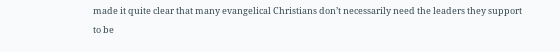made it quite clear that many evangelical Christians don’t necessarily need the leaders they support to be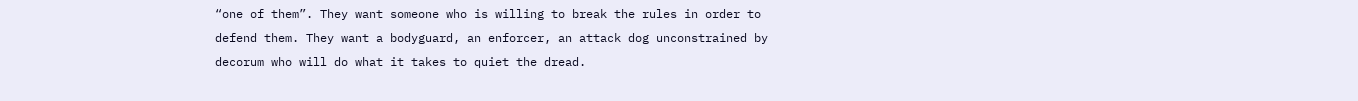“one of them”. They want someone who is willing to break the rules in order to defend them. They want a bodyguard, an enforcer, an attack dog unconstrained by decorum who will do what it takes to quiet the dread.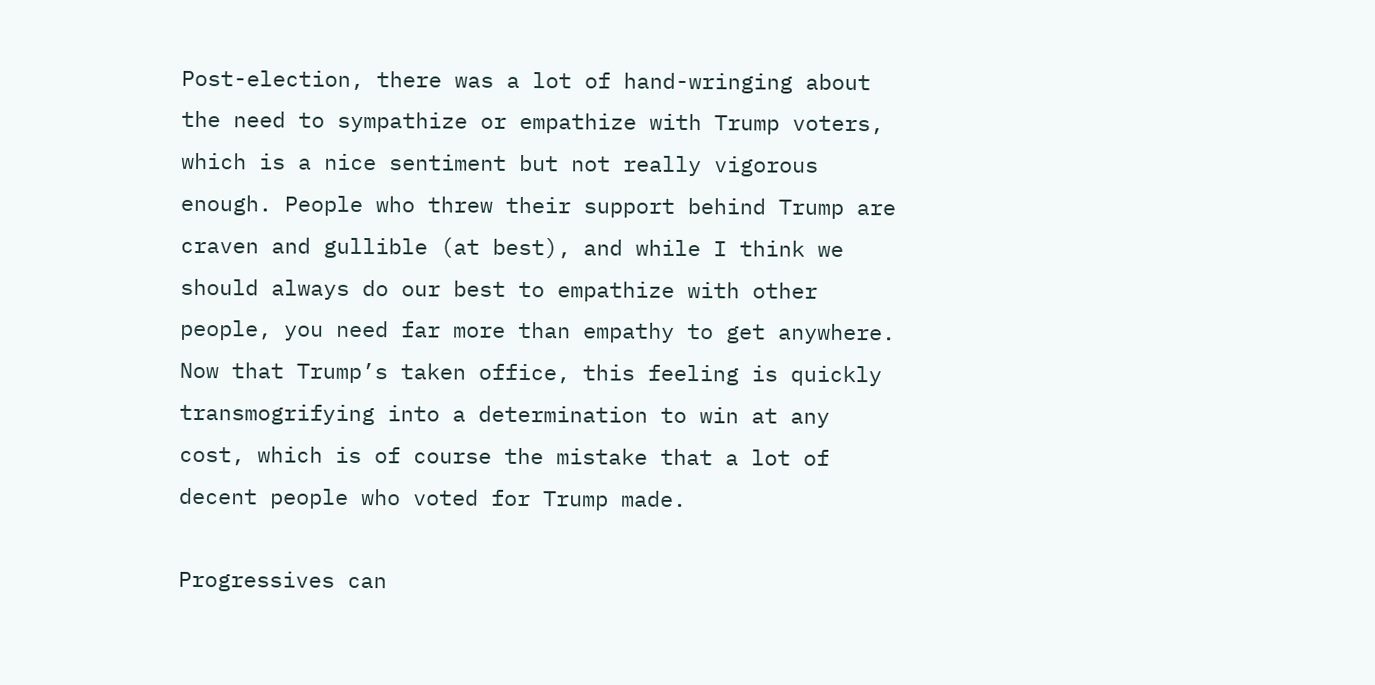Post-election, there was a lot of hand-wringing about the need to sympathize or empathize with Trump voters, which is a nice sentiment but not really vigorous enough. People who threw their support behind Trump are craven and gullible (at best), and while I think we should always do our best to empathize with other people, you need far more than empathy to get anywhere. Now that Trump’s taken office, this feeling is quickly transmogrifying into a determination to win at any cost, which is of course the mistake that a lot of decent people who voted for Trump made.

Progressives can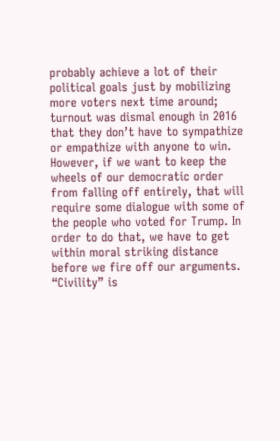probably achieve a lot of their political goals just by mobilizing more voters next time around; turnout was dismal enough in 2016 that they don’t have to sympathize or empathize with anyone to win. However, if we want to keep the wheels of our democratic order from falling off entirely, that will require some dialogue with some of the people who voted for Trump. In order to do that, we have to get within moral striking distance before we fire off our arguments. “Civility” is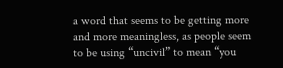a word that seems to be getting more and more meaningless, as people seem to be using “uncivil” to mean “you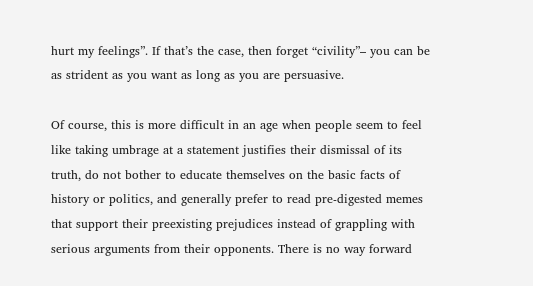hurt my feelings”. If that’s the case, then forget “civility”– you can be as strident as you want as long as you are persuasive.

Of course, this is more difficult in an age when people seem to feel like taking umbrage at a statement justifies their dismissal of its truth, do not bother to educate themselves on the basic facts of history or politics, and generally prefer to read pre-digested memes that support their preexisting prejudices instead of grappling with serious arguments from their opponents. There is no way forward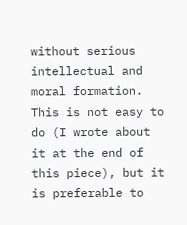without serious intellectual and moral formation. This is not easy to do (I wrote about it at the end of this piece), but it is preferable to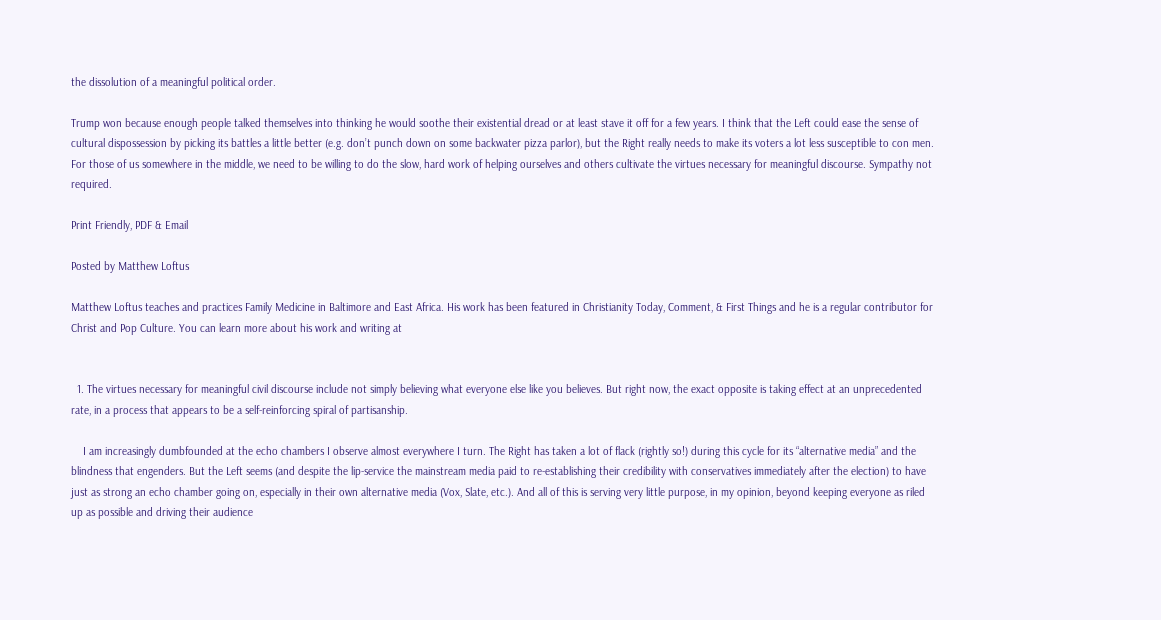the dissolution of a meaningful political order.

Trump won because enough people talked themselves into thinking he would soothe their existential dread or at least stave it off for a few years. I think that the Left could ease the sense of cultural dispossession by picking its battles a little better (e.g. don’t punch down on some backwater pizza parlor), but the Right really needs to make its voters a lot less susceptible to con men. For those of us somewhere in the middle, we need to be willing to do the slow, hard work of helping ourselves and others cultivate the virtues necessary for meaningful discourse. Sympathy not required.

Print Friendly, PDF & Email

Posted by Matthew Loftus

Matthew Loftus teaches and practices Family Medicine in Baltimore and East Africa. His work has been featured in Christianity Today, Comment, & First Things and he is a regular contributor for Christ and Pop Culture. You can learn more about his work and writing at


  1. The virtues necessary for meaningful civil discourse include not simply believing what everyone else like you believes. But right now, the exact opposite is taking effect at an unprecedented rate, in a process that appears to be a self-reinforcing spiral of partisanship.

    I am increasingly dumbfounded at the echo chambers I observe almost everywhere I turn. The Right has taken a lot of flack (rightly so!) during this cycle for its “alternative media” and the blindness that engenders. But the Left seems (and despite the lip-service the mainstream media paid to re-establishing their credibility with conservatives immediately after the election) to have just as strong an echo chamber going on, especially in their own alternative media (Vox, Slate, etc.). And all of this is serving very little purpose, in my opinion, beyond keeping everyone as riled up as possible and driving their audience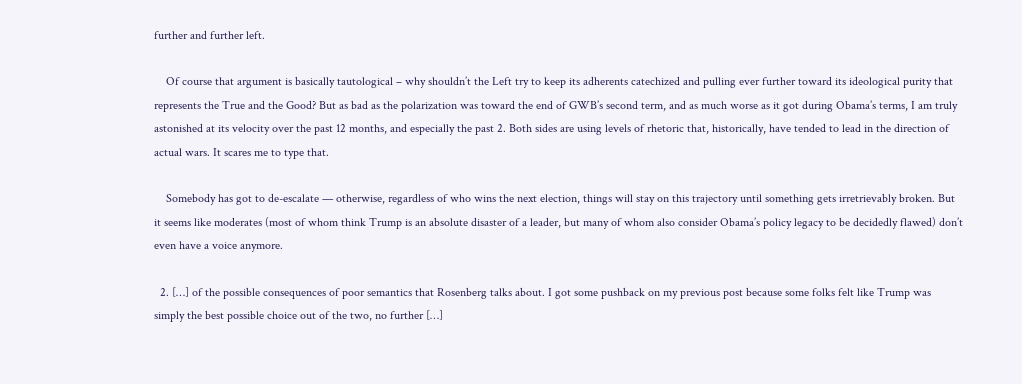further and further left.

    Of course that argument is basically tautological – why shouldn’t the Left try to keep its adherents catechized and pulling ever further toward its ideological purity that represents the True and the Good? But as bad as the polarization was toward the end of GWB’s second term, and as much worse as it got during Obama’s terms, I am truly astonished at its velocity over the past 12 months, and especially the past 2. Both sides are using levels of rhetoric that, historically, have tended to lead in the direction of actual wars. It scares me to type that.

    Somebody has got to de-escalate — otherwise, regardless of who wins the next election, things will stay on this trajectory until something gets irretrievably broken. But it seems like moderates (most of whom think Trump is an absolute disaster of a leader, but many of whom also consider Obama’s policy legacy to be decidedly flawed) don’t even have a voice anymore.

  2. […] of the possible consequences of poor semantics that Rosenberg talks about. I got some pushback on my previous post because some folks felt like Trump was simply the best possible choice out of the two, no further […]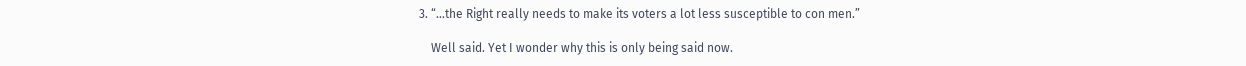3. “…the Right really needs to make its voters a lot less susceptible to con men.”

    Well said. Yet I wonder why this is only being said now.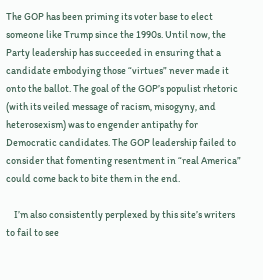The GOP has been priming its voter base to elect someone like Trump since the 1990s. Until now, the Party leadership has succeeded in ensuring that a candidate embodying those “virtues” never made it onto the ballot. The goal of the GOP’s populist rhetoric (with its veiled message of racism, misogyny, and heterosexism) was to engender antipathy for Democratic candidates. The GOP leadership failed to consider that fomenting resentment in “real America” could come back to bite them in the end.

    I’m also consistently perplexed by this site’s writers to fail to see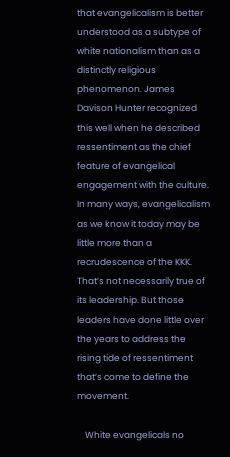that evangelicalism is better understood as a subtype of white nationalism than as a distinctly religious phenomenon. James Davison Hunter recognized this well when he described ressentiment as the chief feature of evangelical engagement with the culture. In many ways, evangelicalism as we know it today may be little more than a recrudescence of the KKK. That’s not necessarily true of its leadership. But those leaders have done little over the years to address the rising tide of ressentiment that’s come to define the movement.

    White evangelicals no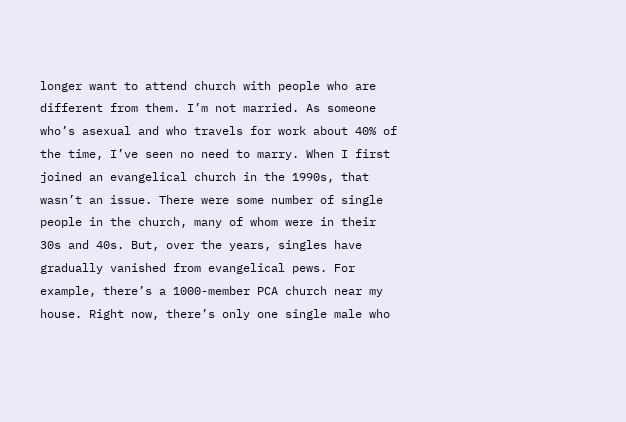longer want to attend church with people who are different from them. I’m not married. As someone who’s asexual and who travels for work about 40% of the time, I’ve seen no need to marry. When I first joined an evangelical church in the 1990s, that wasn’t an issue. There were some number of single people in the church, many of whom were in their 30s and 40s. But, over the years, singles have gradually vanished from evangelical pews. For example, there’s a 1000-member PCA church near my house. Right now, there’s only one single male who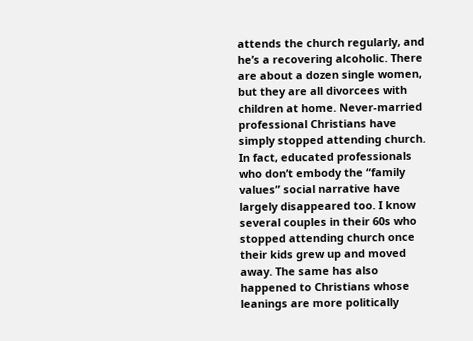attends the church regularly, and he’s a recovering alcoholic. There are about a dozen single women, but they are all divorcees with children at home. Never-married professional Christians have simply stopped attending church. In fact, educated professionals who don’t embody the “family values” social narrative have largely disappeared too. I know several couples in their 60s who stopped attending church once their kids grew up and moved away. The same has also happened to Christians whose leanings are more politically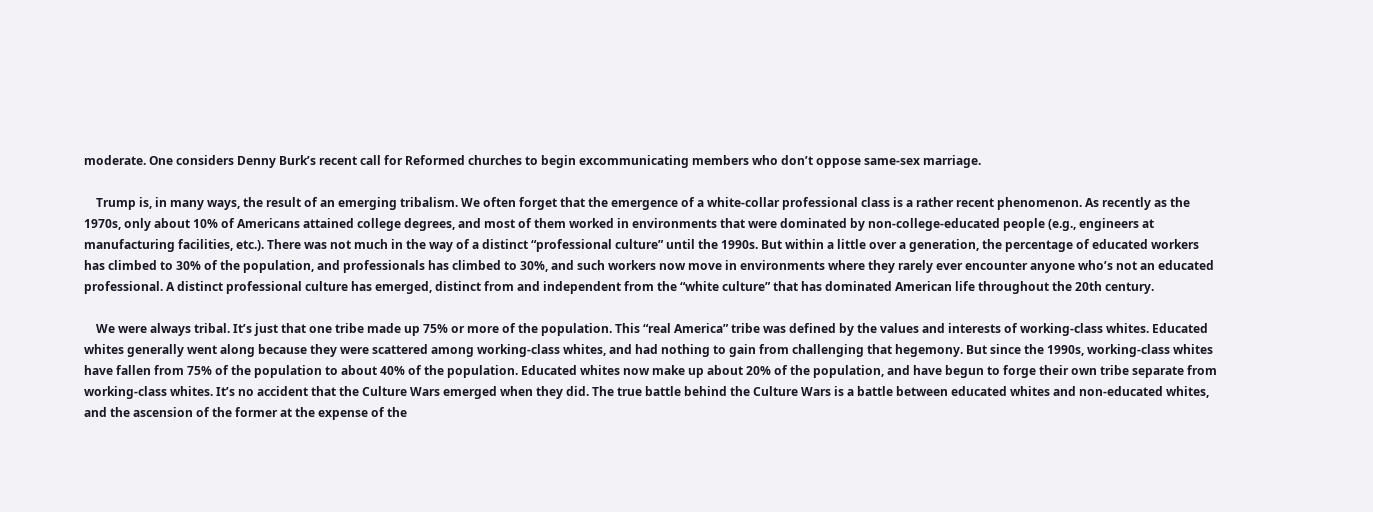moderate. One considers Denny Burk’s recent call for Reformed churches to begin excommunicating members who don’t oppose same-sex marriage.

    Trump is, in many ways, the result of an emerging tribalism. We often forget that the emergence of a white-collar professional class is a rather recent phenomenon. As recently as the 1970s, only about 10% of Americans attained college degrees, and most of them worked in environments that were dominated by non-college-educated people (e.g., engineers at manufacturing facilities, etc.). There was not much in the way of a distinct “professional culture” until the 1990s. But within a little over a generation, the percentage of educated workers has climbed to 30% of the population, and professionals has climbed to 30%, and such workers now move in environments where they rarely ever encounter anyone who’s not an educated professional. A distinct professional culture has emerged, distinct from and independent from the “white culture” that has dominated American life throughout the 20th century.

    We were always tribal. It’s just that one tribe made up 75% or more of the population. This “real America” tribe was defined by the values and interests of working-class whites. Educated whites generally went along because they were scattered among working-class whites, and had nothing to gain from challenging that hegemony. But since the 1990s, working-class whites have fallen from 75% of the population to about 40% of the population. Educated whites now make up about 20% of the population, and have begun to forge their own tribe separate from working-class whites. It’s no accident that the Culture Wars emerged when they did. The true battle behind the Culture Wars is a battle between educated whites and non-educated whites, and the ascension of the former at the expense of the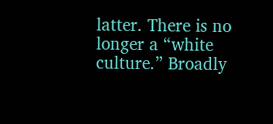latter. There is no longer a “white culture.” Broadly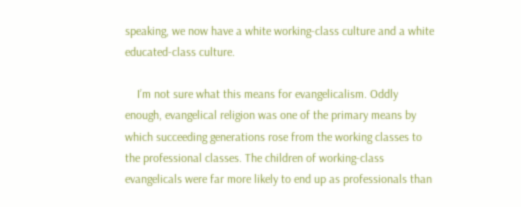speaking, we now have a white working-class culture and a white educated-class culture.

    I’m not sure what this means for evangelicalism. Oddly enough, evangelical religion was one of the primary means by which succeeding generations rose from the working classes to the professional classes. The children of working-class evangelicals were far more likely to end up as professionals than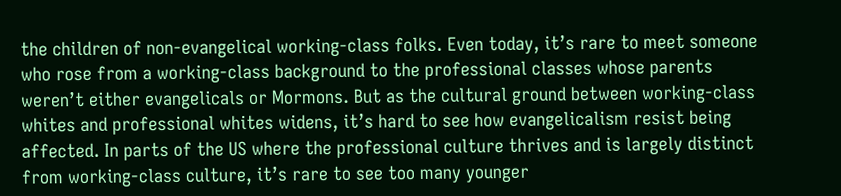the children of non-evangelical working-class folks. Even today, it’s rare to meet someone who rose from a working-class background to the professional classes whose parents weren’t either evangelicals or Mormons. But as the cultural ground between working-class whites and professional whites widens, it’s hard to see how evangelicalism resist being affected. In parts of the US where the professional culture thrives and is largely distinct from working-class culture, it’s rare to see too many younger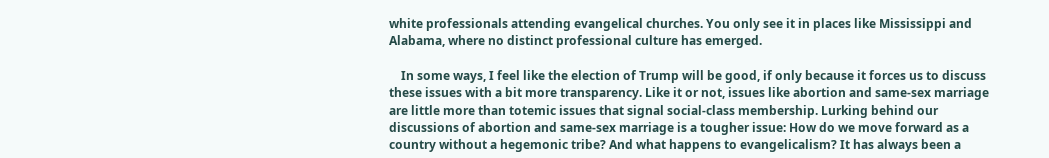white professionals attending evangelical churches. You only see it in places like Mississippi and Alabama, where no distinct professional culture has emerged.

    In some ways, I feel like the election of Trump will be good, if only because it forces us to discuss these issues with a bit more transparency. Like it or not, issues like abortion and same-sex marriage are little more than totemic issues that signal social-class membership. Lurking behind our discussions of abortion and same-sex marriage is a tougher issue: How do we move forward as a country without a hegemonic tribe? And what happens to evangelicalism? It has always been a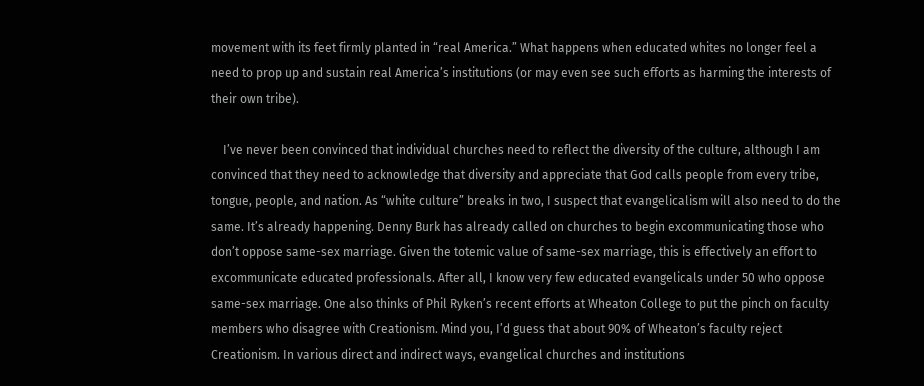movement with its feet firmly planted in “real America.” What happens when educated whites no longer feel a need to prop up and sustain real America’s institutions (or may even see such efforts as harming the interests of their own tribe).

    I’ve never been convinced that individual churches need to reflect the diversity of the culture, although I am convinced that they need to acknowledge that diversity and appreciate that God calls people from every tribe, tongue, people, and nation. As “white culture” breaks in two, I suspect that evangelicalism will also need to do the same. It’s already happening. Denny Burk has already called on churches to begin excommunicating those who don’t oppose same-sex marriage. Given the totemic value of same-sex marriage, this is effectively an effort to excommunicate educated professionals. After all, I know very few educated evangelicals under 50 who oppose same-sex marriage. One also thinks of Phil Ryken’s recent efforts at Wheaton College to put the pinch on faculty members who disagree with Creationism. Mind you, I’d guess that about 90% of Wheaton’s faculty reject Creationism. In various direct and indirect ways, evangelical churches and institutions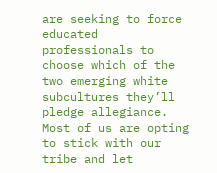are seeking to force educated professionals to choose which of the two emerging white subcultures they’ll pledge allegiance. Most of us are opting to stick with our tribe and let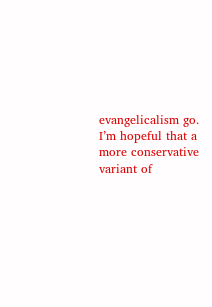evangelicalism go. I’m hopeful that a more conservative variant of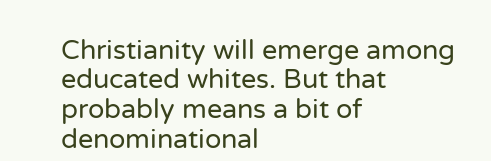Christianity will emerge among educated whites. But that probably means a bit of denominational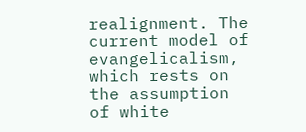realignment. The current model of evangelicalism, which rests on the assumption of white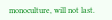monoculture, will not last.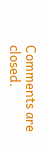Comments are closed.